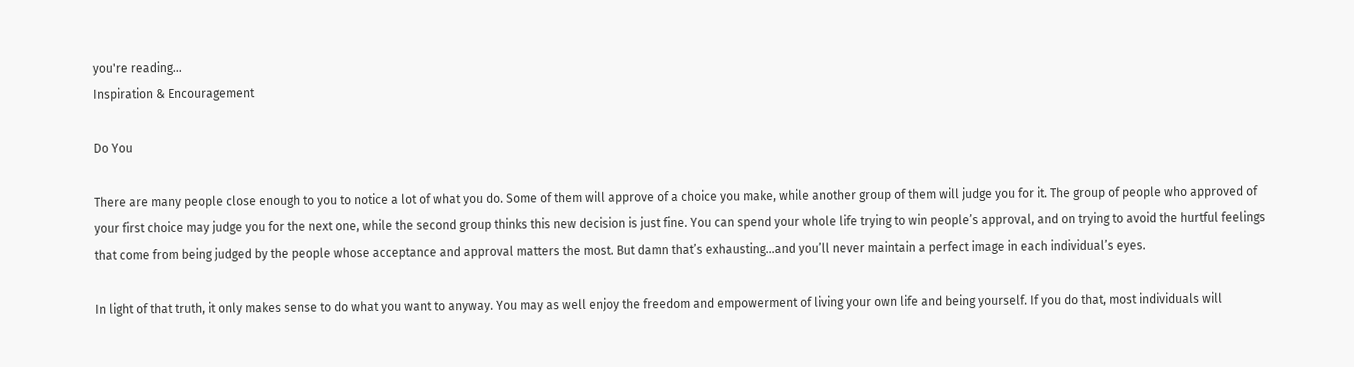you're reading...
Inspiration & Encouragement

Do You

There are many people close enough to you to notice a lot of what you do. Some of them will approve of a choice you make, while another group of them will judge you for it. The group of people who approved of your first choice may judge you for the next one, while the second group thinks this new decision is just fine. You can spend your whole life trying to win people’s approval, and on trying to avoid the hurtful feelings that come from being judged by the people whose acceptance and approval matters the most. But damn that’s exhausting…and you’ll never maintain a perfect image in each individual’s eyes.

In light of that truth, it only makes sense to do what you want to anyway. You may as well enjoy the freedom and empowerment of living your own life and being yourself. If you do that, most individuals will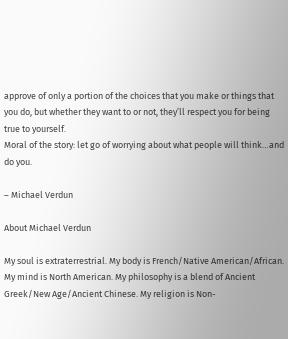approve of only a portion of the choices that you make or things that you do, but whether they want to or not, they’ll respect you for being true to yourself.
Moral of the story: let go of worrying about what people will think…and do you.

– Michael Verdun

About Michael Verdun

My soul is extraterrestrial. My body is French/Native American/African. My mind is North American. My philosophy is a blend of Ancient Greek/New Age/Ancient Chinese. My religion is Non-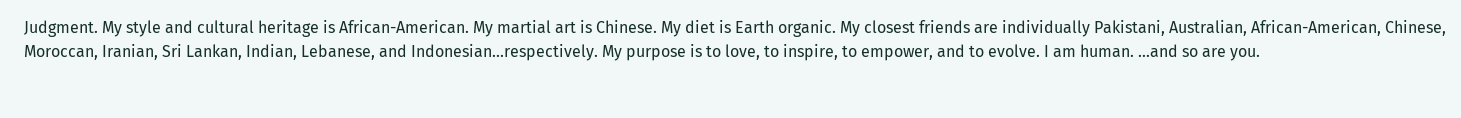Judgment. My style and cultural heritage is African-American. My martial art is Chinese. My diet is Earth organic. My closest friends are individually Pakistani, Australian, African-American, Chinese, Moroccan, Iranian, Sri Lankan, Indian, Lebanese, and Indonesian...respectively. My purpose is to love, to inspire, to empower, and to evolve. I am human. ...and so are you.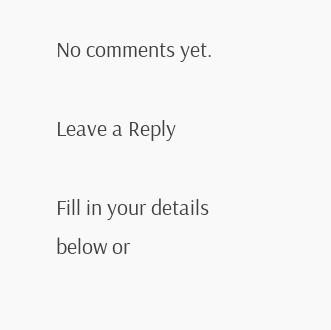No comments yet.

Leave a Reply

Fill in your details below or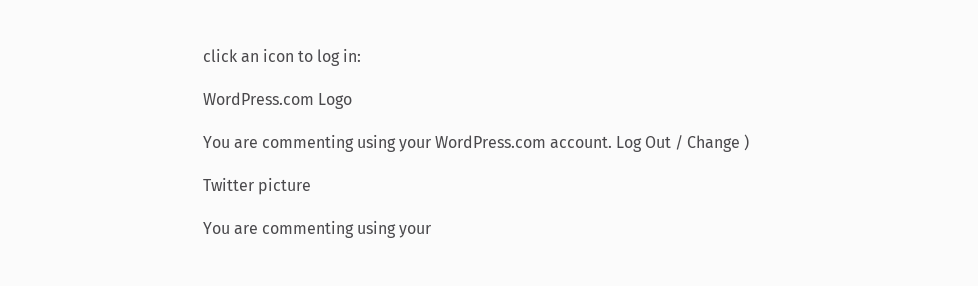click an icon to log in:

WordPress.com Logo

You are commenting using your WordPress.com account. Log Out / Change )

Twitter picture

You are commenting using your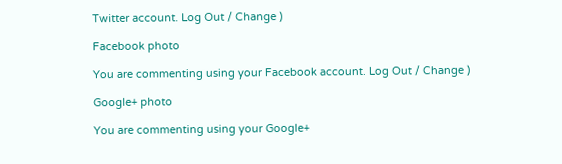Twitter account. Log Out / Change )

Facebook photo

You are commenting using your Facebook account. Log Out / Change )

Google+ photo

You are commenting using your Google+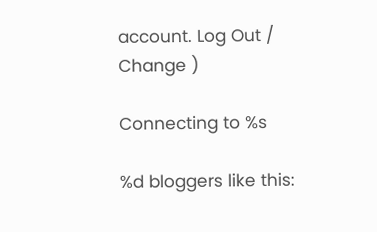account. Log Out / Change )

Connecting to %s

%d bloggers like this: